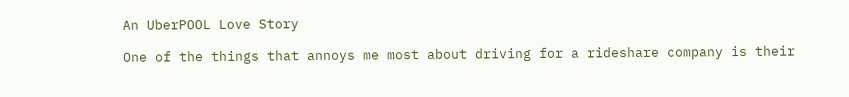An UberPOOL Love Story

One of the things that annoys me most about driving for a rideshare company is their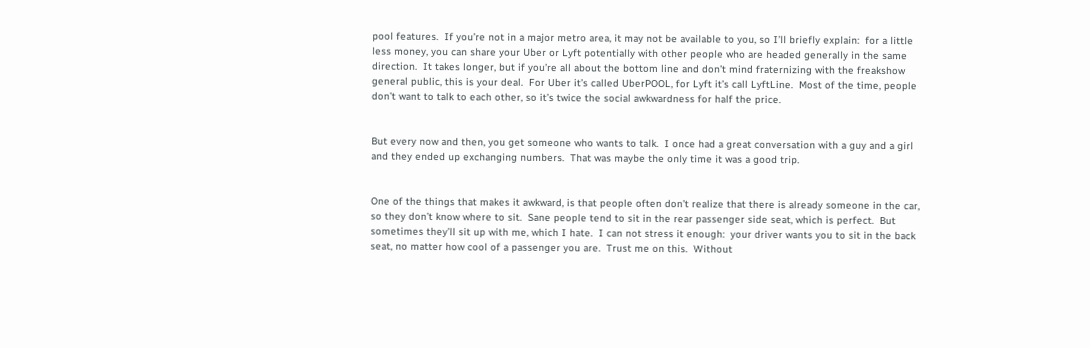pool features.  If you’re not in a major metro area, it may not be available to you, so I’ll briefly explain:  for a little less money, you can share your Uber or Lyft potentially with other people who are headed generally in the same direction.  It takes longer, but if you’re all about the bottom line and don’t mind fraternizing with the freakshow general public, this is your deal.  For Uber it’s called UberPOOL, for Lyft it’s call LyftLine.  Most of the time, people don’t want to talk to each other, so it’s twice the social awkwardness for half the price.


But every now and then, you get someone who wants to talk.  I once had a great conversation with a guy and a girl and they ended up exchanging numbers.  That was maybe the only time it was a good trip.


One of the things that makes it awkward, is that people often don’t realize that there is already someone in the car, so they don’t know where to sit.  Sane people tend to sit in the rear passenger side seat, which is perfect.  But sometimes they’ll sit up with me, which I hate.  I can not stress it enough:  your driver wants you to sit in the back seat, no matter how cool of a passenger you are.  Trust me on this.  Without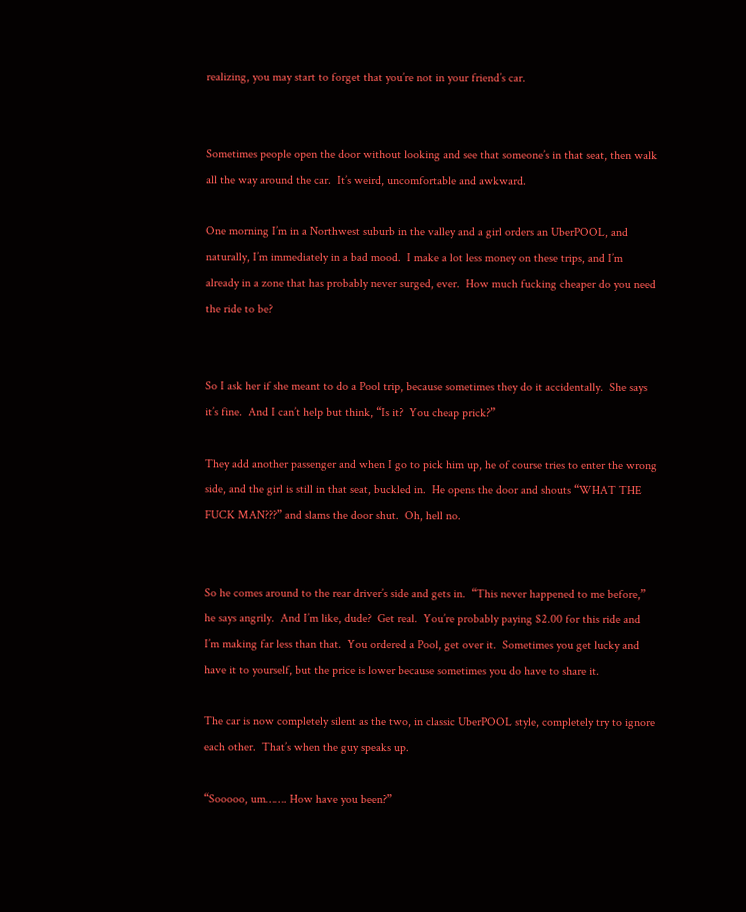realizing, you may start to forget that you’re not in your friend’s car.


Sometimes people open the door without looking and see that someone’s in that seat, then walk all the way around the car.  It’s weird, uncomfortable and awkward.

One morning I’m in a Northwest suburb in the valley and a girl orders an UberPOOL, and naturally, I’m immediately in a bad mood.  I make a lot less money on these trips, and I’m already in a zone that has probably never surged, ever.  How much fucking cheaper do you need the ride to be?


So I ask her if she meant to do a Pool trip, because sometimes they do it accidentally.  She says it’s fine.  And I can’t help but think, “Is it?  You cheap prick?”

They add another passenger and when I go to pick him up, he of course tries to enter the wrong side, and the girl is still in that seat, buckled in.  He opens the door and shouts “WHAT THE FUCK MAN???” and slams the door shut.  Oh, hell no.


So he comes around to the rear driver’s side and gets in.  “This never happened to me before,” he says angrily.  And I’m like, dude?  Get real.  You’re probably paying $2.00 for this ride and I’m making far less than that.  You ordered a Pool, get over it.  Sometimes you get lucky and have it to yourself, but the price is lower because sometimes you do have to share it.

The car is now completely silent as the two, in classic UberPOOL style, completely try to ignore each other.  That’s when the guy speaks up.

“Sooooo, um……. How have you been?”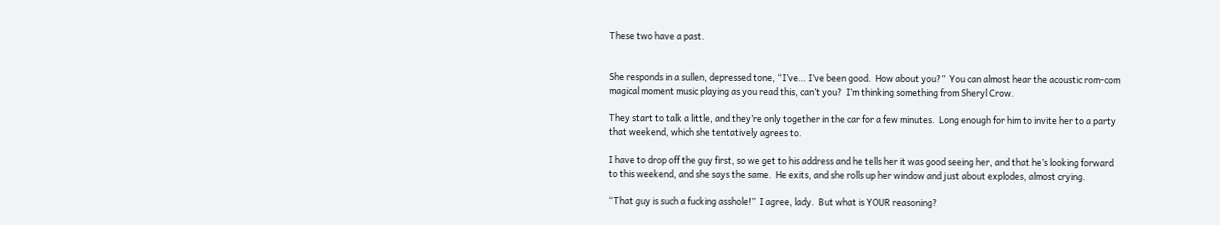These two have a past.


She responds in a sullen, depressed tone, “I’ve… I’ve been good.  How about you?”  You can almost hear the acoustic rom-com magical moment music playing as you read this, can’t you?  I’m thinking something from Sheryl Crow.

They start to talk a little, and they’re only together in the car for a few minutes.  Long enough for him to invite her to a party that weekend, which she tentatively agrees to.

I have to drop off the guy first, so we get to his address and he tells her it was good seeing her, and that he’s looking forward to this weekend, and she says the same.  He exits, and she rolls up her window and just about explodes, almost crying.

“That guy is such a fucking asshole!”  I agree, lady.  But what is YOUR reasoning?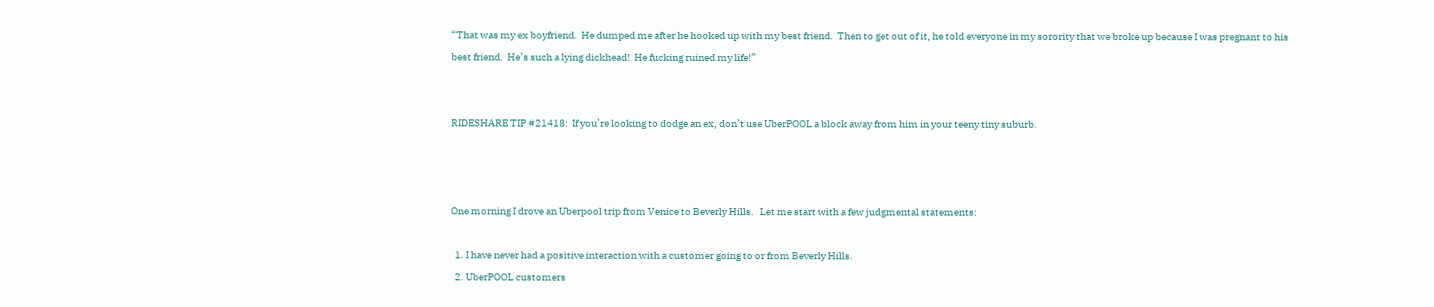“That was my ex boyfriend.  He dumped me after he hooked up with my best friend.  Then to get out of it, he told everyone in my sorority that we broke up because I was pregnant to his best friend.  He’s such a lying dickhead!  He fucking ruined my life!”


RIDESHARE TIP #21418:  If you’re looking to dodge an ex, don’t use UberPOOL a block away from him in your teeny tiny suburb.



One morning I drove an Uberpool trip from Venice to Beverly Hills.   Let me start with a few judgmental statements:

  1. I have never had a positive interaction with a customer going to or from Beverly Hills.
  2. UberPOOL customers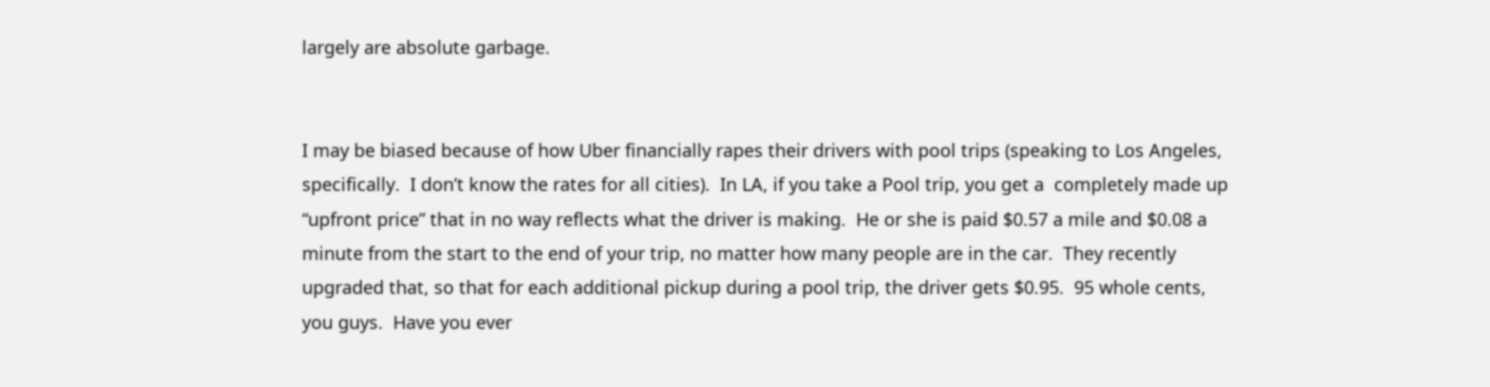largely are absolute garbage.


I may be biased because of how Uber financially rapes their drivers with pool trips (speaking to Los Angeles, specifically.  I don’t know the rates for all cities).  In LA, if you take a Pool trip, you get a  completely made up “upfront price” that in no way reflects what the driver is making.  He or she is paid $0.57 a mile and $0.08 a minute from the start to the end of your trip, no matter how many people are in the car.  They recently upgraded that, so that for each additional pickup during a pool trip, the driver gets $0.95.  95 whole cents, you guys.  Have you ever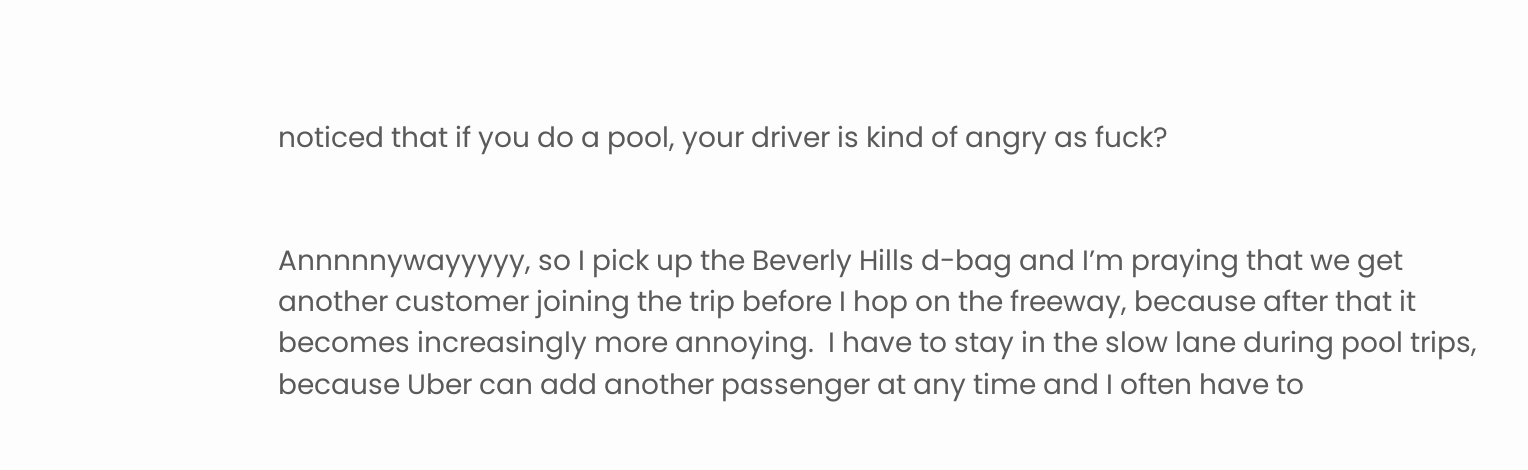noticed that if you do a pool, your driver is kind of angry as fuck?


Annnnnywayyyyy, so I pick up the Beverly Hills d-bag and I’m praying that we get another customer joining the trip before I hop on the freeway, because after that it becomes increasingly more annoying.  I have to stay in the slow lane during pool trips, because Uber can add another passenger at any time and I often have to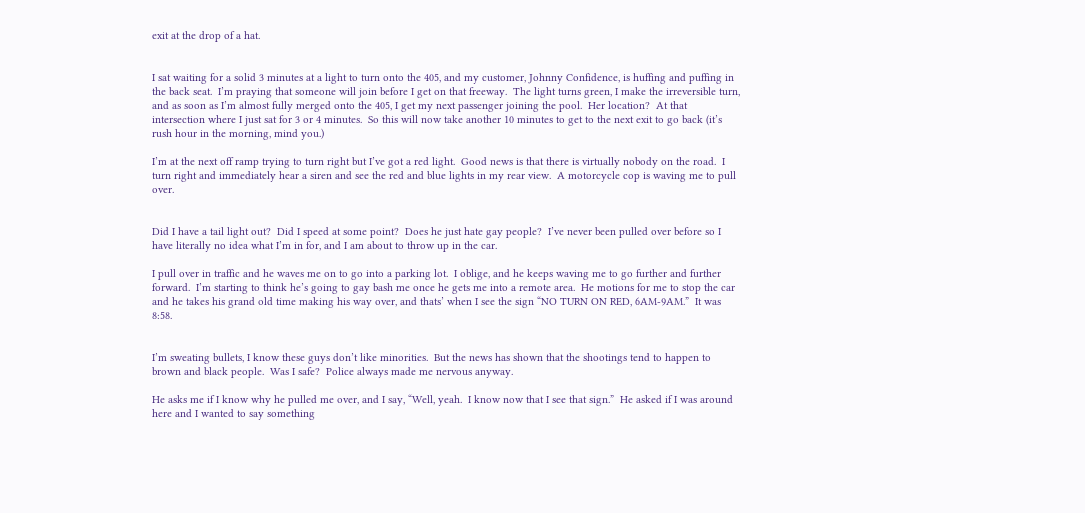exit at the drop of a hat.


I sat waiting for a solid 3 minutes at a light to turn onto the 405, and my customer, Johnny Confidence, is huffing and puffing in the back seat.  I’m praying that someone will join before I get on that freeway.  The light turns green, I make the irreversible turn, and as soon as I’m almost fully merged onto the 405, I get my next passenger joining the pool.  Her location?  At that intersection where I just sat for 3 or 4 minutes.  So this will now take another 10 minutes to get to the next exit to go back (it’s rush hour in the morning, mind you.)

I’m at the next off ramp trying to turn right but I’ve got a red light.  Good news is that there is virtually nobody on the road.  I turn right and immediately hear a siren and see the red and blue lights in my rear view.  A motorcycle cop is waving me to pull over.


Did I have a tail light out?  Did I speed at some point?  Does he just hate gay people?  I’ve never been pulled over before so I  have literally no idea what I’m in for, and I am about to throw up in the car.

I pull over in traffic and he waves me on to go into a parking lot.  I oblige, and he keeps waving me to go further and further forward.  I’m starting to think he’s going to gay bash me once he gets me into a remote area.  He motions for me to stop the car and he takes his grand old time making his way over, and thats’ when I see the sign “NO TURN ON RED, 6AM-9AM.”  It was 8:58.


I’m sweating bullets, I know these guys don’t like minorities.  But the news has shown that the shootings tend to happen to brown and black people.  Was I safe?  Police always made me nervous anyway.

He asks me if I know why he pulled me over, and I say, “Well, yeah.  I know now that I see that sign.”  He asked if I was around here and I wanted to say something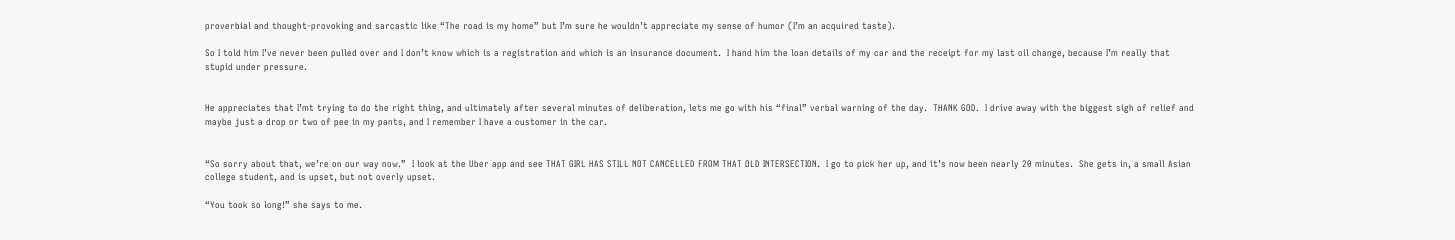proverbial and thought-provoking and sarcastic like “The road is my home” but I’m sure he wouldn’t appreciate my sense of humor (I’m an acquired taste).

So I told him I’ve never been pulled over and I don’t know which is a registration and which is an insurance document.  I hand him the loan details of my car and the receipt for my last oil change, because I’m really that stupid under pressure.


He appreciates that I’mt trying to do the right thing, and ultimately after several minutes of deliberation, lets me go with his “final” verbal warning of the day.  THANK GOD.  I drive away with the biggest sigh of relief and maybe just a drop or two of pee in my pants, and I remember I have a customer in the car.


“So sorry about that, we’re on our way now.”  I look at the Uber app and see THAT GIRL HAS STILL NOT CANCELLED FROM THAT OLD INTERSECTION.  I go to pick her up, and it’s now been nearly 20 minutes.  She gets in, a small Asian college student, and is upset, but not overly upset.

“You took so long!” she says to me.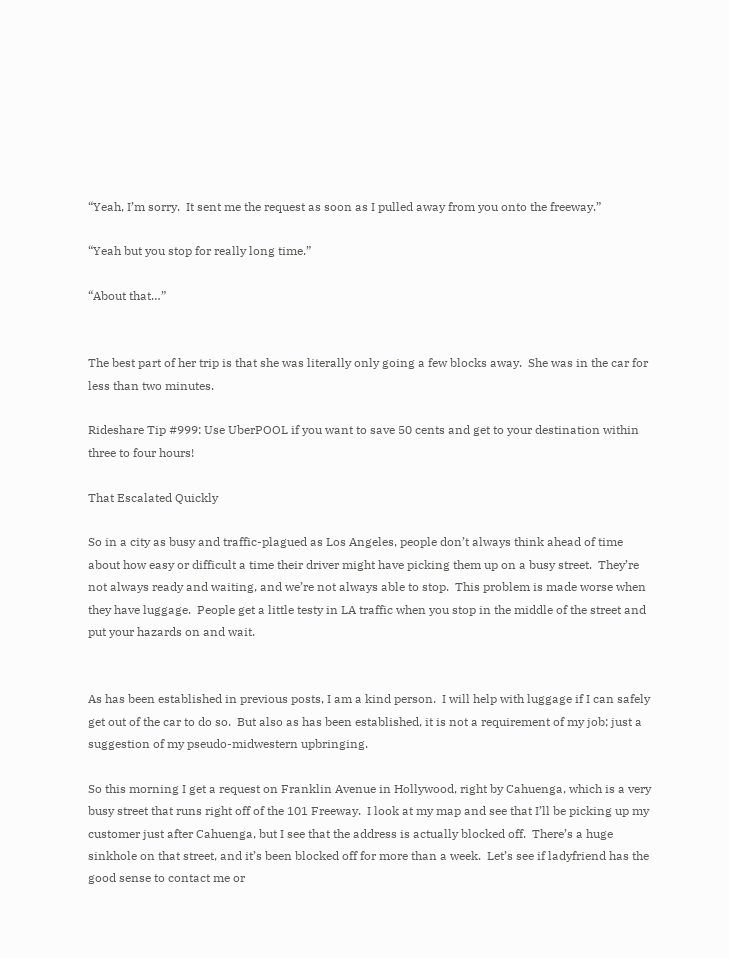“Yeah, I’m sorry.  It sent me the request as soon as I pulled away from you onto the freeway.”

“Yeah but you stop for really long time.”

“About that…”


The best part of her trip is that she was literally only going a few blocks away.  She was in the car for less than two minutes.

Rideshare Tip #999: Use UberPOOL if you want to save 50 cents and get to your destination within three to four hours!

That Escalated Quickly

So in a city as busy and traffic-plagued as Los Angeles, people don’t always think ahead of time about how easy or difficult a time their driver might have picking them up on a busy street.  They’re not always ready and waiting, and we’re not always able to stop.  This problem is made worse when they have luggage.  People get a little testy in LA traffic when you stop in the middle of the street and put your hazards on and wait.


As has been established in previous posts, I am a kind person.  I will help with luggage if I can safely get out of the car to do so.  But also as has been established, it is not a requirement of my job; just a suggestion of my pseudo-midwestern upbringing.

So this morning I get a request on Franklin Avenue in Hollywood, right by Cahuenga, which is a very busy street that runs right off of the 101 Freeway.  I look at my map and see that I’ll be picking up my customer just after Cahuenga, but I see that the address is actually blocked off.  There’s a huge sinkhole on that street, and it’s been blocked off for more than a week.  Let’s see if ladyfriend has the good sense to contact me or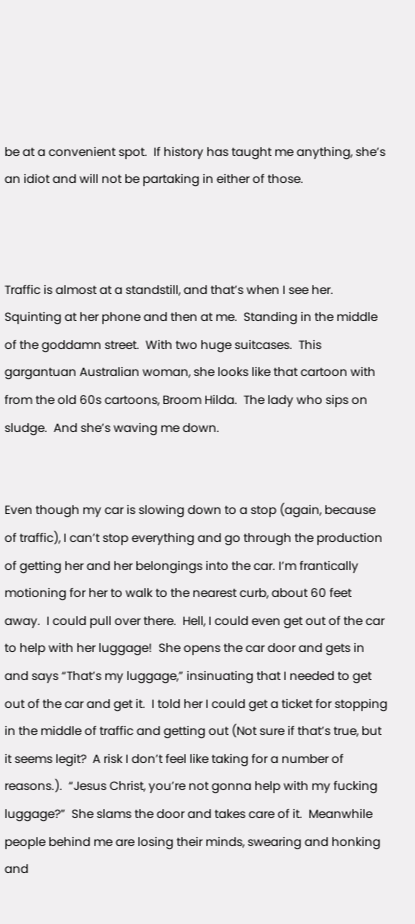be at a convenient spot.  If history has taught me anything, she’s an idiot and will not be partaking in either of those.



Traffic is almost at a standstill, and that’s when I see her.  Squinting at her phone and then at me.  Standing in the middle of the goddamn street.  With two huge suitcases.  This gargantuan Australian woman, she looks like that cartoon with from the old 60s cartoons, Broom Hilda.  The lady who sips on sludge.  And she’s waving me down.


Even though my car is slowing down to a stop (again, because of traffic), I can’t stop everything and go through the production of getting her and her belongings into the car. I’m frantically motioning for her to walk to the nearest curb, about 60 feet away.  I could pull over there.  Hell, I could even get out of the car to help with her luggage!  She opens the car door and gets in and says “That’s my luggage,” insinuating that I needed to get out of the car and get it.  I told her I could get a ticket for stopping in the middle of traffic and getting out (Not sure if that’s true, but it seems legit?  A risk I don’t feel like taking for a number of reasons.).  “Jesus Christ, you’re not gonna help with my fucking luggage?”  She slams the door and takes care of it.  Meanwhile people behind me are losing their minds, swearing and honking and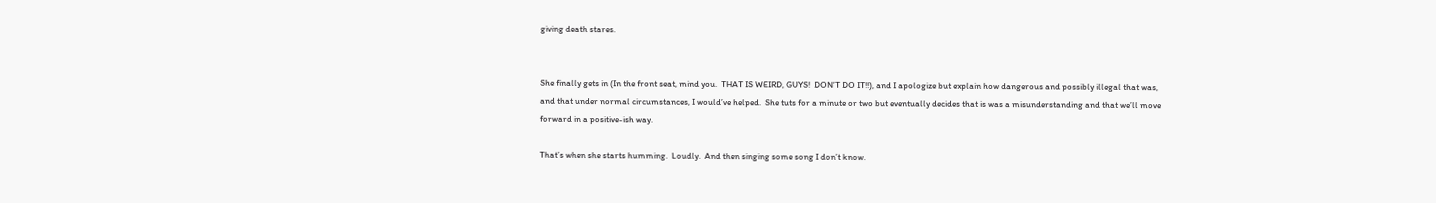giving death stares.


She finally gets in (In the front seat, mind you.  THAT IS WEIRD, GUYS!  DON’T DO IT!!), and I apologize but explain how dangerous and possibly illegal that was, and that under normal circumstances, I would’ve helped.  She tuts for a minute or two but eventually decides that is was a misunderstanding and that we’ll move forward in a positive-ish way.

That’s when she starts humming.  Loudly.  And then singing some song I don’t know.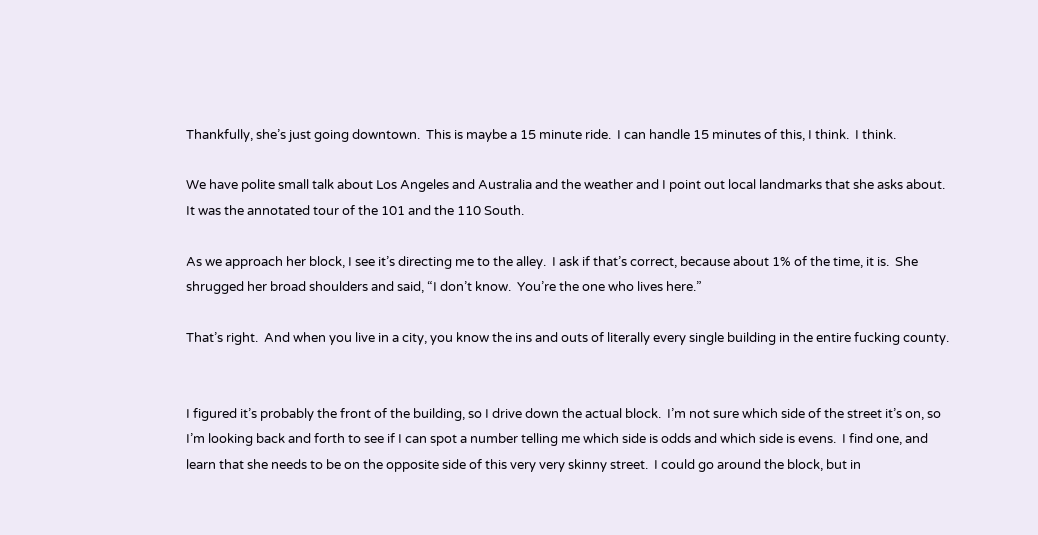Thankfully, she’s just going downtown.  This is maybe a 15 minute ride.  I can handle 15 minutes of this, I think.  I think.

We have polite small talk about Los Angeles and Australia and the weather and I point out local landmarks that she asks about.  It was the annotated tour of the 101 and the 110 South.

As we approach her block, I see it’s directing me to the alley.  I ask if that’s correct, because about 1% of the time, it is.  She shrugged her broad shoulders and said, “I don’t know.  You’re the one who lives here.”

That’s right.  And when you live in a city, you know the ins and outs of literally every single building in the entire fucking county.


I figured it’s probably the front of the building, so I drive down the actual block.  I’m not sure which side of the street it’s on, so I’m looking back and forth to see if I can spot a number telling me which side is odds and which side is evens.  I find one, and learn that she needs to be on the opposite side of this very very skinny street.  I could go around the block, but in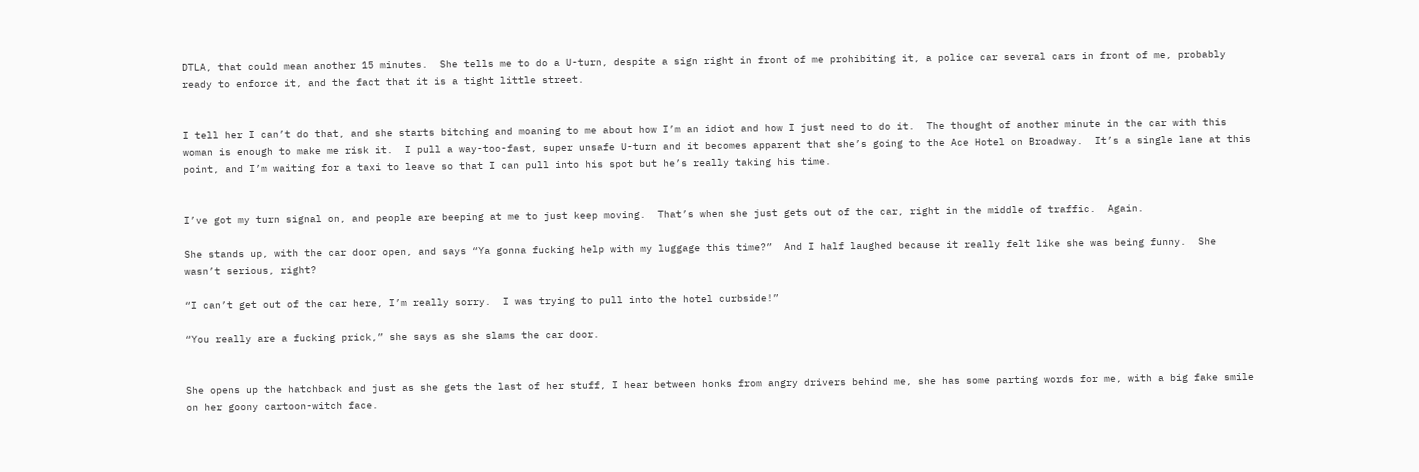DTLA, that could mean another 15 minutes.  She tells me to do a U-turn, despite a sign right in front of me prohibiting it, a police car several cars in front of me, probably ready to enforce it, and the fact that it is a tight little street.


I tell her I can’t do that, and she starts bitching and moaning to me about how I’m an idiot and how I just need to do it.  The thought of another minute in the car with this woman is enough to make me risk it.  I pull a way-too-fast, super unsafe U-turn and it becomes apparent that she’s going to the Ace Hotel on Broadway.  It’s a single lane at this point, and I’m waiting for a taxi to leave so that I can pull into his spot but he’s really taking his time.


I’ve got my turn signal on, and people are beeping at me to just keep moving.  That’s when she just gets out of the car, right in the middle of traffic.  Again.

She stands up, with the car door open, and says “Ya gonna fucking help with my luggage this time?”  And I half laughed because it really felt like she was being funny.  She wasn’t serious, right?

“I can’t get out of the car here, I’m really sorry.  I was trying to pull into the hotel curbside!”

“You really are a fucking prick,” she says as she slams the car door.


She opens up the hatchback and just as she gets the last of her stuff, I hear between honks from angry drivers behind me, she has some parting words for me, with a big fake smile on her goony cartoon-witch face.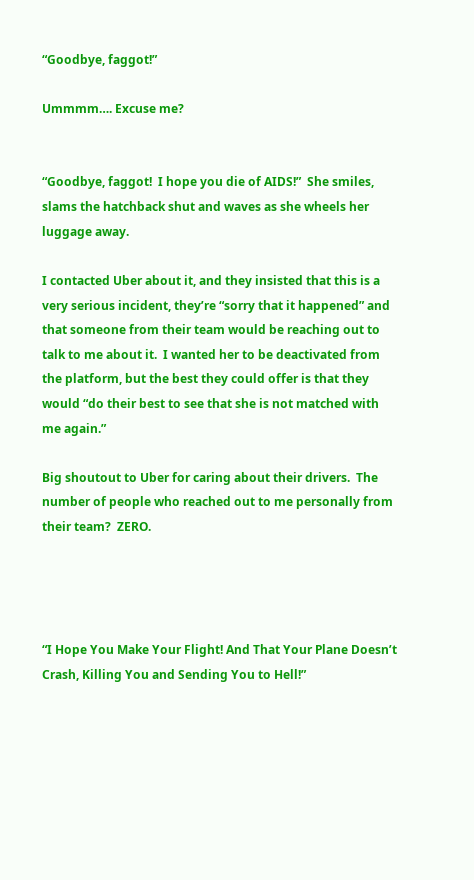“Goodbye, faggot!”

Ummmm…. Excuse me?


“Goodbye, faggot!  I hope you die of AIDS!”  She smiles, slams the hatchback shut and waves as she wheels her luggage away.

I contacted Uber about it, and they insisted that this is a very serious incident, they’re “sorry that it happened” and that someone from their team would be reaching out to talk to me about it.  I wanted her to be deactivated from the platform, but the best they could offer is that they would “do their best to see that she is not matched with me again.”

Big shoutout to Uber for caring about their drivers.  The number of people who reached out to me personally from their team?  ZERO.




“I Hope You Make Your Flight! And That Your Plane Doesn’t Crash, Killing You and Sending You to Hell!”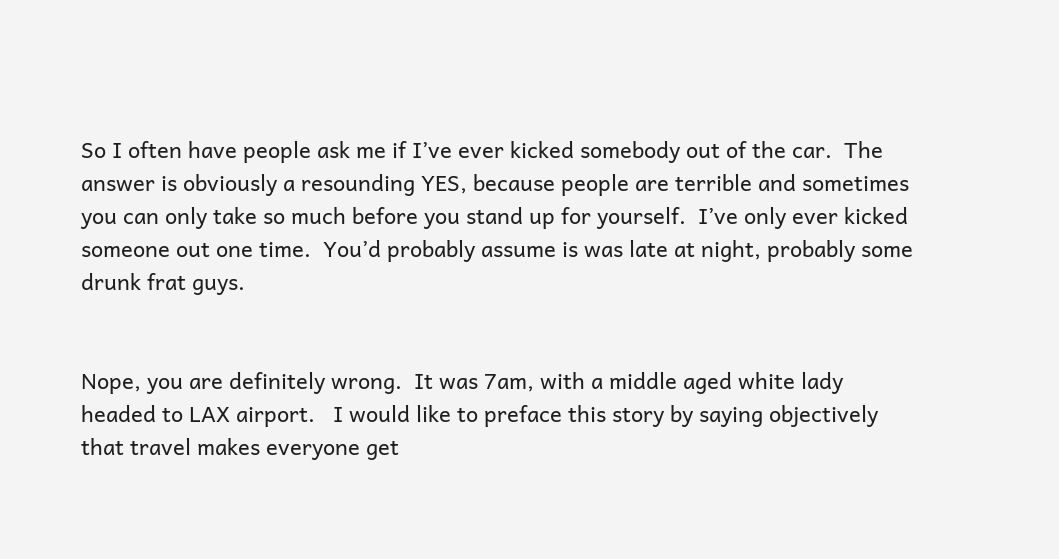So I often have people ask me if I’ve ever kicked somebody out of the car.  The answer is obviously a resounding YES, because people are terrible and sometimes you can only take so much before you stand up for yourself.  I’ve only ever kicked someone out one time.  You’d probably assume is was late at night, probably some drunk frat guys.


Nope, you are definitely wrong.  It was 7am, with a middle aged white lady headed to LAX airport.   I would like to preface this story by saying objectively that travel makes everyone get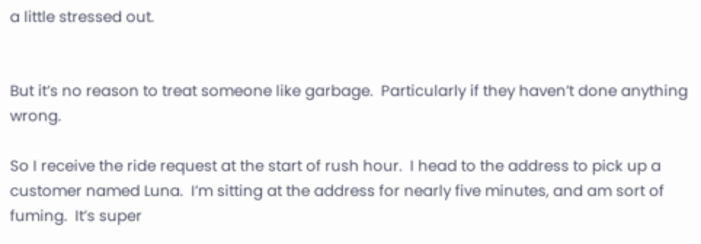a little stressed out.


But it’s no reason to treat someone like garbage.  Particularly if they haven’t done anything wrong.

So I receive the ride request at the start of rush hour.  I head to the address to pick up a customer named Luna.  I’m sitting at the address for nearly five minutes, and am sort of fuming.  It’s super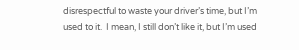disrespectful to waste your driver’s time, but I’m used to it.  I mean, I still don’t like it, but I’m used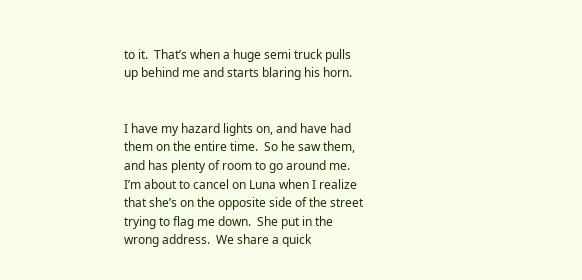to it.  That’s when a huge semi truck pulls up behind me and starts blaring his horn.


I have my hazard lights on, and have had them on the entire time.  So he saw them, and has plenty of room to go around me.  I’m about to cancel on Luna when I realize that she’s on the opposite side of the street trying to flag me down.  She put in the wrong address.  We share a quick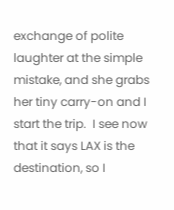exchange of polite laughter at the simple mistake, and she grabs her tiny carry-on and I start the trip.  I see now that it says LAX is the destination, so I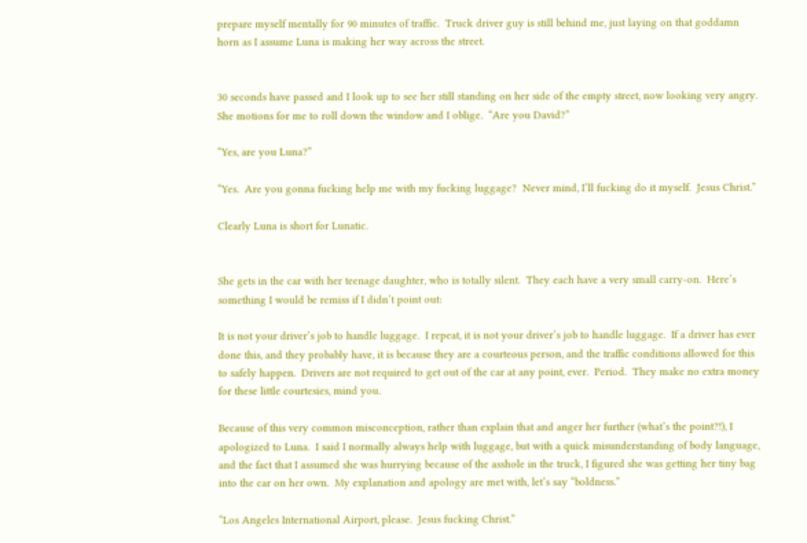prepare myself mentally for 90 minutes of traffic.  Truck driver guy is still behind me, just laying on that goddamn horn as I assume Luna is making her way across the street.


30 seconds have passed and I look up to see her still standing on her side of the empty street, now looking very angry.  She motions for me to roll down the window and I oblige.  “Are you David?”

“Yes, are you Luna?”

“Yes.  Are you gonna fucking help me with my fucking luggage?  Never mind, I’ll fucking do it myself.  Jesus Christ.”

Clearly Luna is short for Lunatic.


She gets in the car with her teenage daughter, who is totally silent.  They each have a very small carry-on.  Here’s something I would be remiss if I didn’t point out:

It is not your driver’s job to handle luggage.  I repeat, it is not your driver’s job to handle luggage.  If a driver has ever done this, and they probably have, it is because they are a courteous person, and the traffic conditions allowed for this to safely happen.  Drivers are not required to get out of the car at any point, ever.  Period.  They make no extra money for these little courtesies, mind you.

Because of this very common misconception, rather than explain that and anger her further (what’s the point?!), I apologized to Luna.  I said I normally always help with luggage, but with a quick misunderstanding of body language, and the fact that I assumed she was hurrying because of the asshole in the truck, I figured she was getting her tiny bag into the car on her own.  My explanation and apology are met with, let’s say “boldness.”

“Los Angeles International Airport, please.  Jesus fucking Christ.”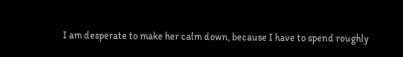I am desperate to make her calm down, because I have to spend roughly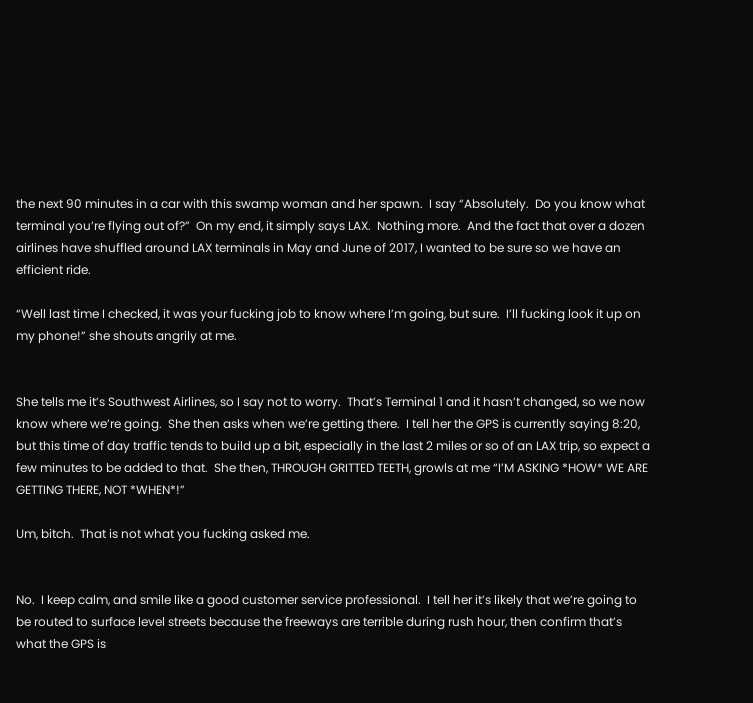the next 90 minutes in a car with this swamp woman and her spawn.  I say “Absolutely.  Do you know what terminal you’re flying out of?”  On my end, it simply says LAX.  Nothing more.  And the fact that over a dozen airlines have shuffled around LAX terminals in May and June of 2017, I wanted to be sure so we have an efficient ride.

“Well last time I checked, it was your fucking job to know where I’m going, but sure.  I’ll fucking look it up on my phone!” she shouts angrily at me.


She tells me it’s Southwest Airlines, so I say not to worry.  That’s Terminal 1 and it hasn’t changed, so we now know where we’re going.  She then asks when we’re getting there.  I tell her the GPS is currently saying 8:20, but this time of day traffic tends to build up a bit, especially in the last 2 miles or so of an LAX trip, so expect a few minutes to be added to that.  She then, THROUGH GRITTED TEETH, growls at me “I’M ASKING *HOW* WE ARE GETTING THERE, NOT *WHEN*!”

Um, bitch.  That is not what you fucking asked me.


No.  I keep calm, and smile like a good customer service professional.  I tell her it’s likely that we’re going to be routed to surface level streets because the freeways are terrible during rush hour, then confirm that’s what the GPS is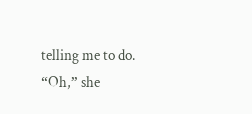telling me to do.  “Oh,” she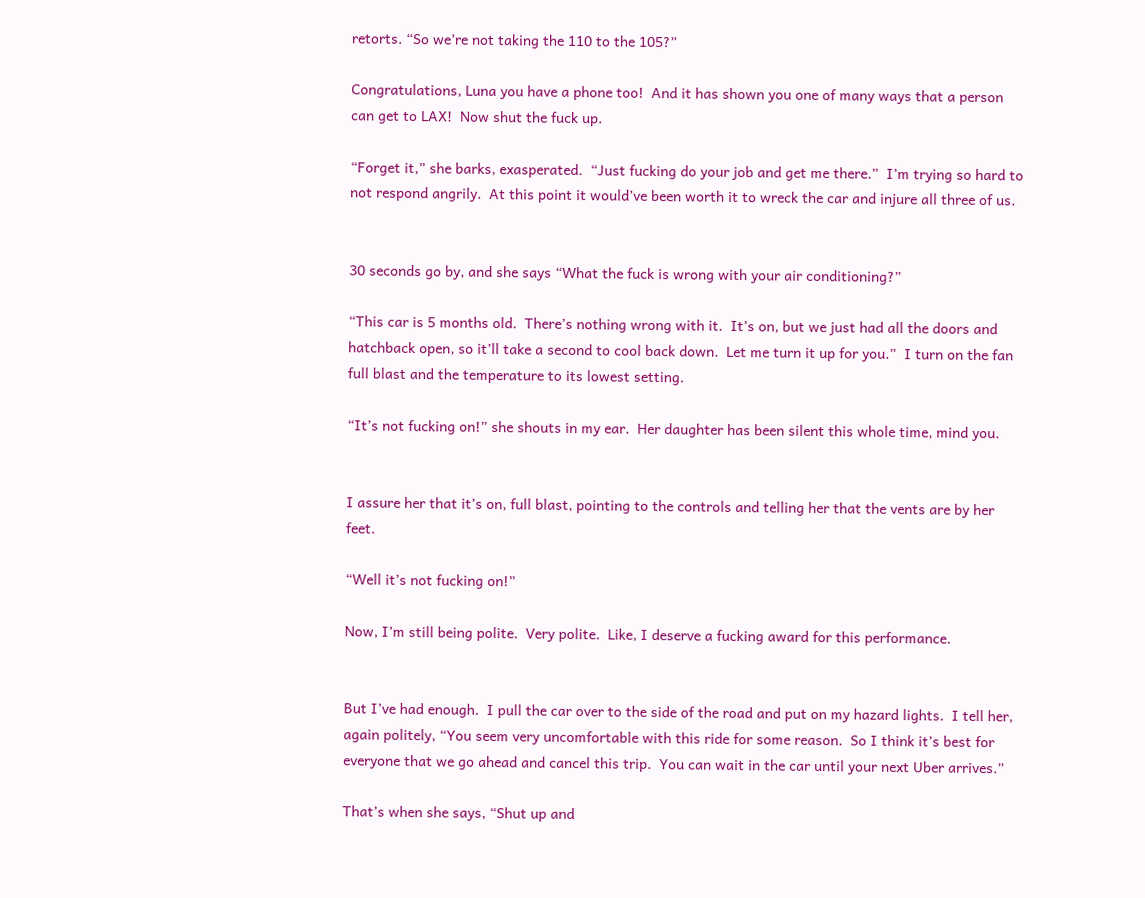retorts. “So we’re not taking the 110 to the 105?”

Congratulations, Luna you have a phone too!  And it has shown you one of many ways that a person can get to LAX!  Now shut the fuck up.

“Forget it,” she barks, exasperated.  “Just fucking do your job and get me there.”  I’m trying so hard to not respond angrily.  At this point it would’ve been worth it to wreck the car and injure all three of us.


30 seconds go by, and she says “What the fuck is wrong with your air conditioning?”

“This car is 5 months old.  There’s nothing wrong with it.  It’s on, but we just had all the doors and hatchback open, so it’ll take a second to cool back down.  Let me turn it up for you.”  I turn on the fan full blast and the temperature to its lowest setting.

“It’s not fucking on!” she shouts in my ear.  Her daughter has been silent this whole time, mind you.


I assure her that it’s on, full blast, pointing to the controls and telling her that the vents are by her feet.

“Well it’s not fucking on!”

Now, I’m still being polite.  Very polite.  Like, I deserve a fucking award for this performance.


But I’ve had enough.  I pull the car over to the side of the road and put on my hazard lights.  I tell her, again politely, “You seem very uncomfortable with this ride for some reason.  So I think it’s best for everyone that we go ahead and cancel this trip.  You can wait in the car until your next Uber arrives.”

That’s when she says, “Shut up and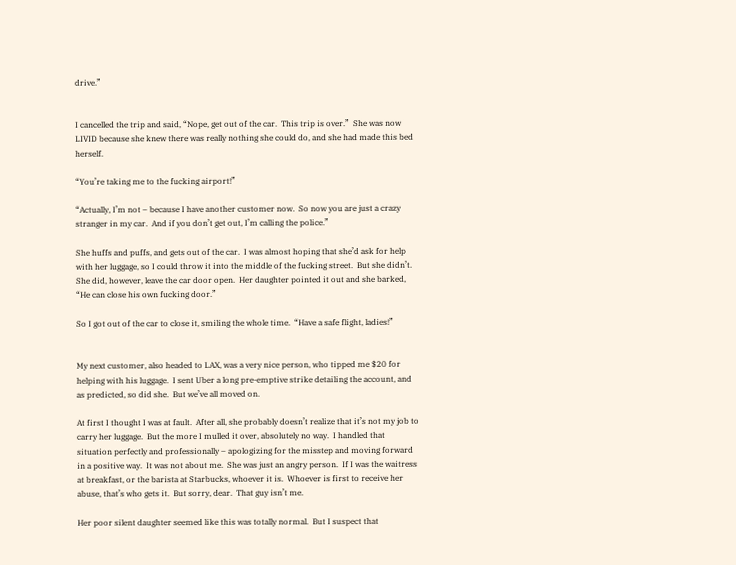drive.”


I cancelled the trip and said, “Nope, get out of the car.  This trip is over.”  She was now LIVID because she knew there was really nothing she could do, and she had made this bed herself.

“You’re taking me to the fucking airport!”

“Actually, I’m not – because I have another customer now.  So now you are just a crazy stranger in my car.  And if you don’t get out, I’m calling the police.”

She huffs and puffs, and gets out of the car.  I was almost hoping that she’d ask for help with her luggage, so I could throw it into the middle of the fucking street.  But she didn’t.  She did, however, leave the car door open.  Her daughter pointed it out and she barked, “He can close his own fucking door.”

So I got out of the car to close it, smiling the whole time.  “Have a safe flight, ladies!”


My next customer, also headed to LAX, was a very nice person, who tipped me $20 for helping with his luggage.  I sent Uber a long pre-emptive strike detailing the account, and as predicted, so did she.  But we’ve all moved on.

At first I thought I was at fault.  After all, she probably doesn’t realize that it’s not my job to carry her luggage.  But the more I mulled it over, absolutely no way.  I handled that situation perfectly and professionally – apologizing for the misstep and moving forward in a positive way.  It was not about me.  She was just an angry person.  If I was the waitress at breakfast, or the barista at Starbucks, whoever it is.  Whoever is first to receive her abuse, that’s who gets it.  But sorry, dear.  That guy isn’t me.

Her poor silent daughter seemed like this was totally normal.  But I suspect that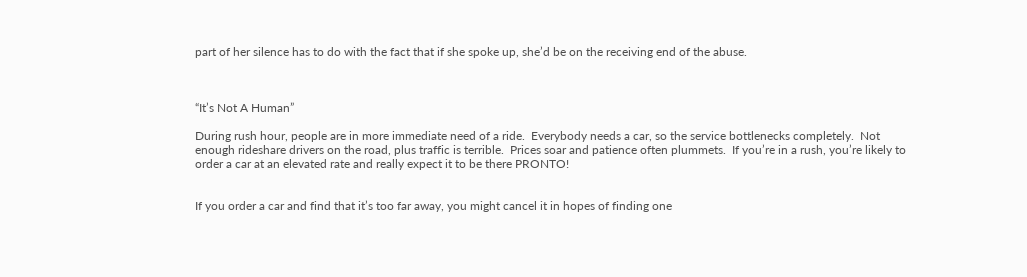part of her silence has to do with the fact that if she spoke up, she’d be on the receiving end of the abuse.



“It’s Not A Human”

During rush hour, people are in more immediate need of a ride.  Everybody needs a car, so the service bottlenecks completely.  Not enough rideshare drivers on the road, plus traffic is terrible.  Prices soar and patience often plummets.  If you’re in a rush, you’re likely to order a car at an elevated rate and really expect it to be there PRONTO!


If you order a car and find that it’s too far away, you might cancel it in hopes of finding one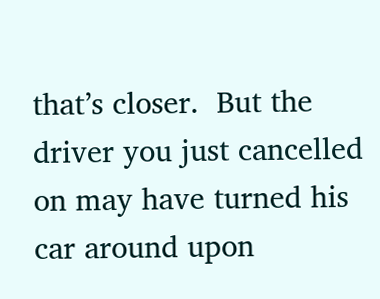that’s closer.  But the driver you just cancelled on may have turned his car around upon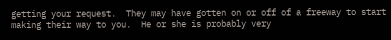getting your request.  They may have gotten on or off of a freeway to start making their way to you.  He or she is probably very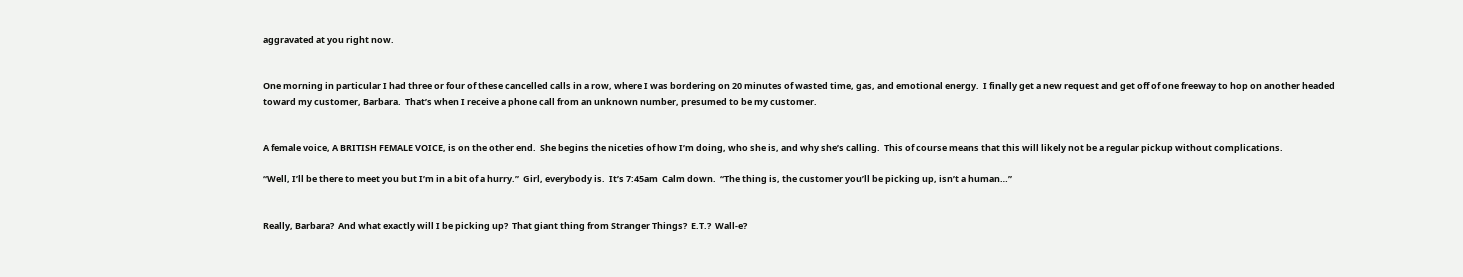aggravated at you right now.


One morning in particular I had three or four of these cancelled calls in a row, where I was bordering on 20 minutes of wasted time, gas, and emotional energy.  I finally get a new request and get off of one freeway to hop on another headed toward my customer, Barbara.  That’s when I receive a phone call from an unknown number, presumed to be my customer.


A female voice, A BRITISH FEMALE VOICE, is on the other end.  She begins the niceties of how I’m doing, who she is, and why she’s calling.  This of course means that this will likely not be a regular pickup without complications.

“Well, I’ll be there to meet you but I’m in a bit of a hurry.”  Girl, everybody is.  It’s 7:45am  Calm down.  “The thing is, the customer you’ll be picking up, isn’t a human…”


Really, Barbara?  And what exactly will I be picking up?  That giant thing from Stranger Things?  E.T.?  Wall-e?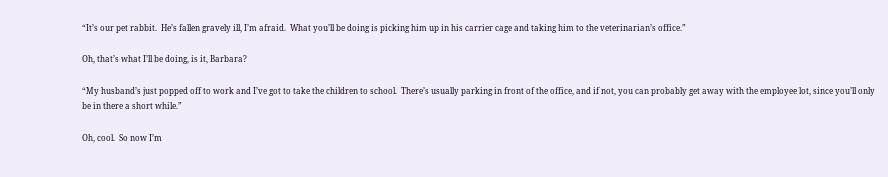“It’s our pet rabbit.  He’s fallen gravely ill, I’m afraid.  What you’ll be doing is picking him up in his carrier cage and taking him to the veterinarian’s office.”

Oh, that’s what I’ll be doing, is it, Barbara?

“My husband’s just popped off to work and I’ve got to take the children to school.  There’s usually parking in front of the office, and if not, you can probably get away with the employee lot, since you’ll only be in there a short while.”

Oh, cool.  So now I’m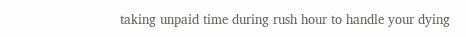taking unpaid time during rush hour to handle your dying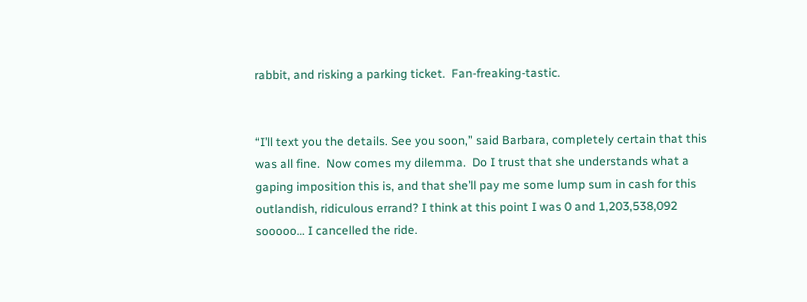rabbit, and risking a parking ticket.  Fan-freaking-tastic.


“I’ll text you the details. See you soon,” said Barbara, completely certain that this was all fine.  Now comes my dilemma.  Do I trust that she understands what a gaping imposition this is, and that she’ll pay me some lump sum in cash for this outlandish, ridiculous errand? I think at this point I was 0 and 1,203,538,092 sooooo… I cancelled the ride.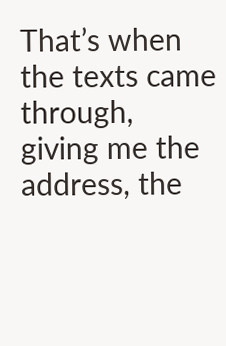That’s when the texts came through, giving me the address, the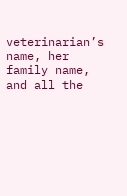veterinarian’s name, her family name, and all the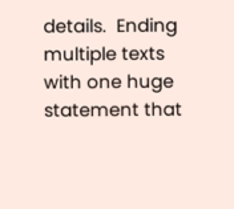details.  Ending multiple texts with one huge statement that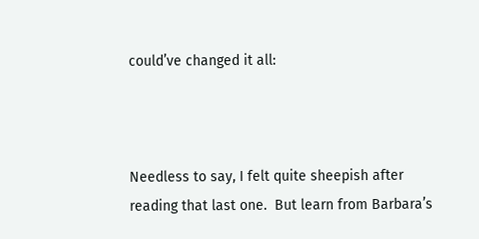could’ve changed it all:



Needless to say, I felt quite sheepish after reading that last one.  But learn from Barbara’s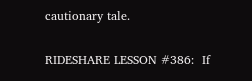cautionary tale.

RIDESHARE LESSON #386:  If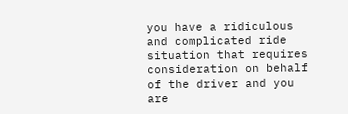you have a ridiculous and complicated ride situation that requires consideration on behalf of the driver and you are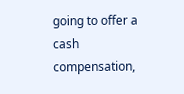going to offer a cash compensation,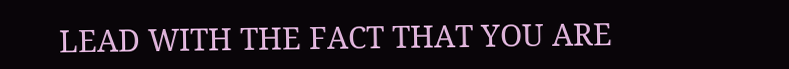LEAD WITH THE FACT THAT YOU ARE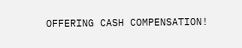OFFERING CASH COMPENSATION!